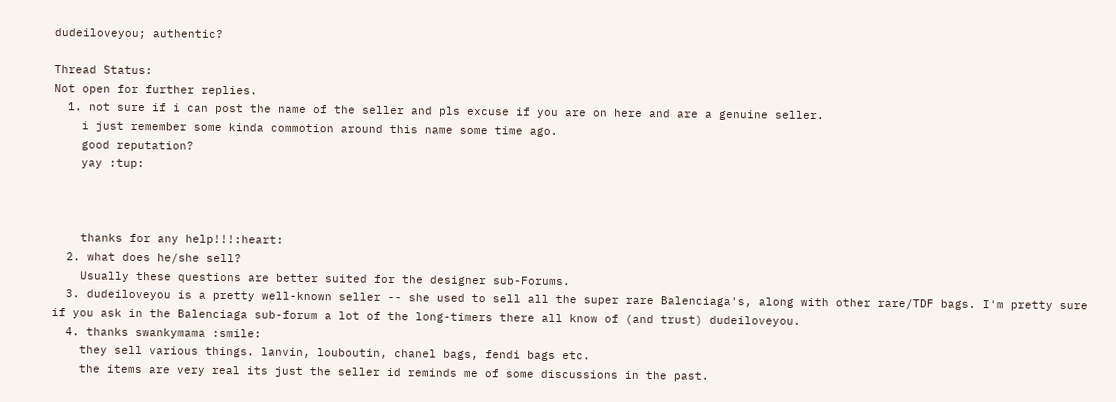dudeiloveyou; authentic?

Thread Status:
Not open for further replies.
  1. not sure if i can post the name of the seller and pls excuse if you are on here and are a genuine seller.
    i just remember some kinda commotion around this name some time ago.
    good reputation?
    yay :tup:



    thanks for any help!!!:heart:
  2. what does he/she sell?
    Usually these questions are better suited for the designer sub-Forums.
  3. dudeiloveyou is a pretty well-known seller -- she used to sell all the super rare Balenciaga's, along with other rare/TDF bags. I'm pretty sure if you ask in the Balenciaga sub-forum a lot of the long-timers there all know of (and trust) dudeiloveyou.
  4. thanks swankymama :smile:
    they sell various things. lanvin, louboutin, chanel bags, fendi bags etc.
    the items are very real its just the seller id reminds me of some discussions in the past.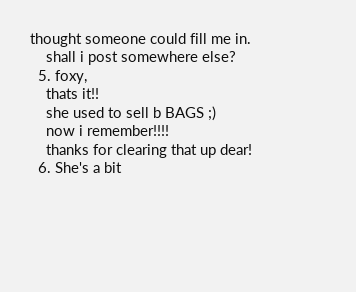thought someone could fill me in.
    shall i post somewhere else?
  5. foxy,
    thats it!!
    she used to sell b BAGS ;)
    now i remember!!!!
    thanks for clearing that up dear!
  6. She's a bit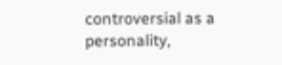controversial as a personality,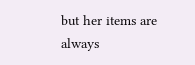but her items are always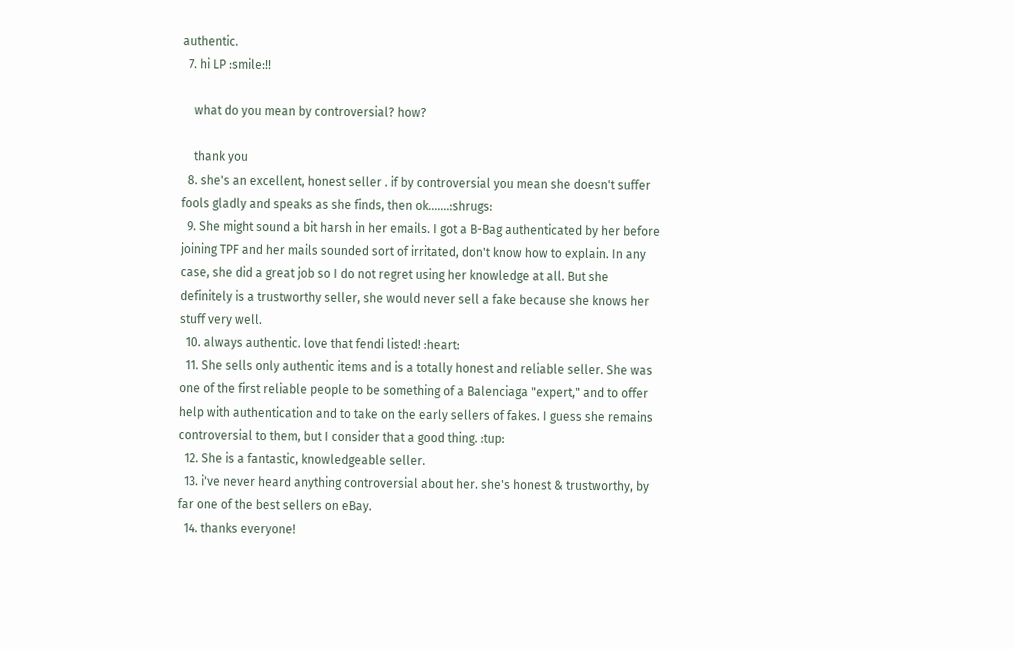authentic.
  7. hi LP :smile:!!

    what do you mean by controversial? how?

    thank you
  8. she's an excellent, honest seller . if by controversial you mean she doesn't suffer fools gladly and speaks as she finds, then ok.......:shrugs:
  9. She might sound a bit harsh in her emails. I got a B-Bag authenticated by her before joining TPF and her mails sounded sort of irritated, don't know how to explain. In any case, she did a great job so I do not regret using her knowledge at all. But she definitely is a trustworthy seller, she would never sell a fake because she knows her stuff very well.
  10. always authentic. love that fendi listed! :heart:
  11. She sells only authentic items and is a totally honest and reliable seller. She was one of the first reliable people to be something of a Balenciaga "expert," and to offer help with authentication and to take on the early sellers of fakes. I guess she remains controversial to them, but I consider that a good thing. :tup:
  12. She is a fantastic, knowledgeable seller.
  13. i've never heard anything controversial about her. she's honest & trustworthy, by far one of the best sellers on eBay.
  14. thanks everyone!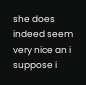she does indeed seem very nice an i suppose i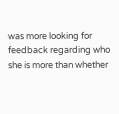was more looking for feedback regarding who she is more than whether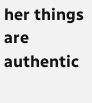her things are authentic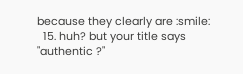because they clearly are :smile:
  15. huh? but your title says "authentic ?"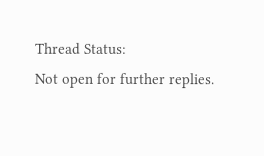Thread Status:
Not open for further replies.